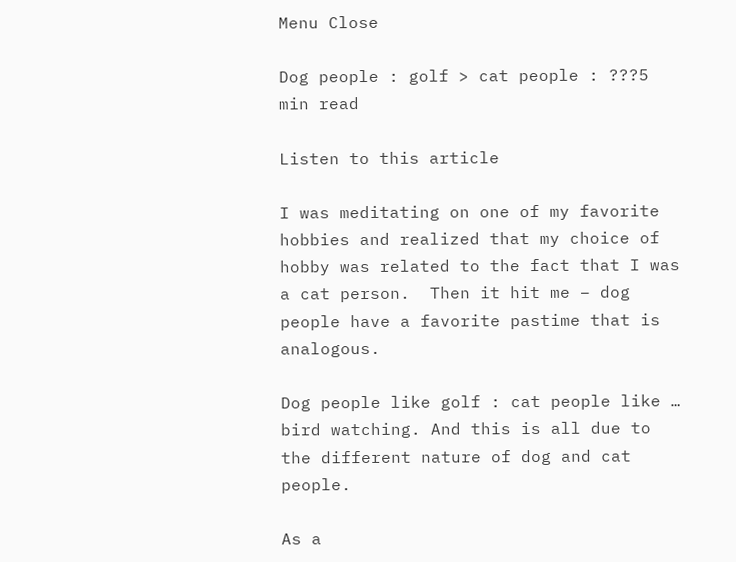Menu Close

Dog people : golf > cat people : ???5 min read

Listen to this article

I was meditating on one of my favorite hobbies and realized that my choice of hobby was related to the fact that I was a cat person.  Then it hit me – dog people have a favorite pastime that is analogous.

Dog people like golf : cat people like … bird watching. And this is all due to the different nature of dog and cat people.

As a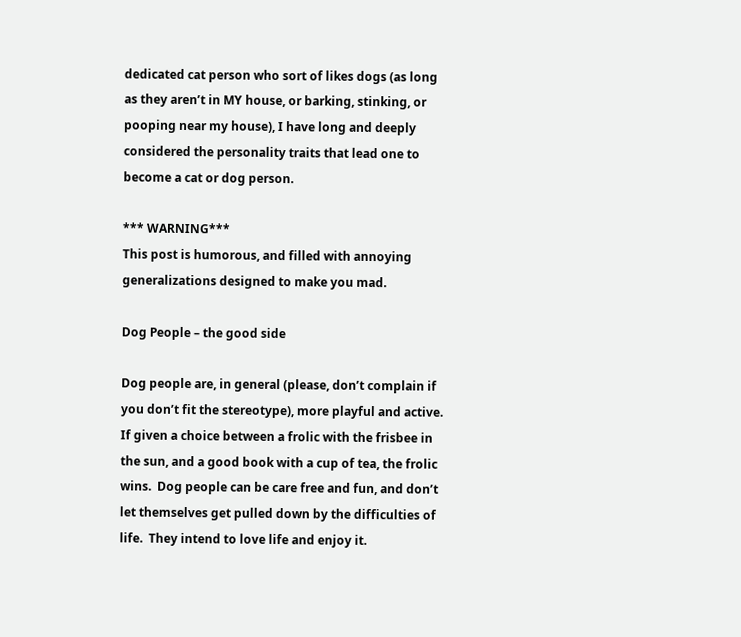dedicated cat person who sort of likes dogs (as long as they aren’t in MY house, or barking, stinking, or pooping near my house), I have long and deeply considered the personality traits that lead one to become a cat or dog person.

*** WARNING***
This post is humorous, and filled with annoying generalizations designed to make you mad.

Dog People – the good side

Dog people are, in general (please, don’t complain if you don’t fit the stereotype), more playful and active. If given a choice between a frolic with the frisbee in the sun, and a good book with a cup of tea, the frolic wins.  Dog people can be care free and fun, and don’t let themselves get pulled down by the difficulties of life.  They intend to love life and enjoy it.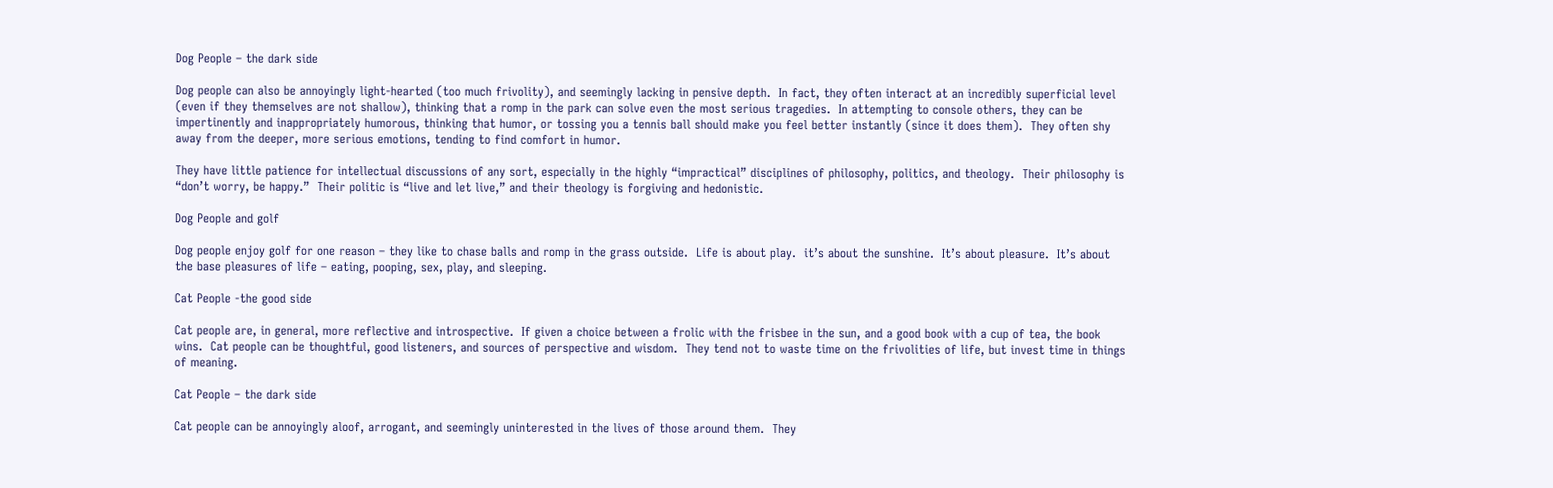Dog People – the dark side

Dog people can also be annoyingly light-hearted (too much frivolity), and seemingly lacking in pensive depth.  In fact, they often interact at an incredibly superficial level (even if they themselves are not shallow), thinking that a romp in the park can solve even the most serious tragedies.  In attempting to console others, they can be impertinently and inappropriately humorous, thinking that humor, or tossing you a tennis ball should make you feel better instantly (since it does them).  They often shy away from the deeper, more serious emotions, tending to find comfort in humor.

They have little patience for intellectual discussions of any sort, especially in the highly “impractical” disciplines of philosophy, politics, and theology.  Their philosophy is “don’t worry, be happy.”  Their politic is “live and let live,” and their theology is forgiving and hedonistic.

Dog People and golf

Dog people enjoy golf for one reason – they like to chase balls and romp in the grass outside.  Life is about play.  it’s about the sunshine.  It’s about pleasure.  It’s about the base pleasures of life – eating, pooping, sex, play, and sleeping.

Cat People -the good side

Cat people are, in general, more reflective and introspective.  If given a choice between a frolic with the frisbee in the sun, and a good book with a cup of tea, the book wins.  Cat people can be thoughtful, good listeners, and sources of perspective and wisdom.  They tend not to waste time on the frivolities of life, but invest time in things of meaning.

Cat People – the dark side

Cat people can be annoyingly aloof, arrogant, and seemingly uninterested in the lives of those around them.  They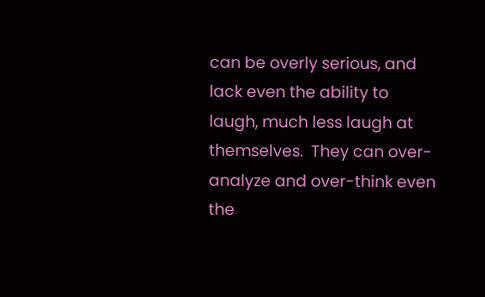can be overly serious, and lack even the ability to laugh, much less laugh at themselves.  They can over-analyze and over-think even the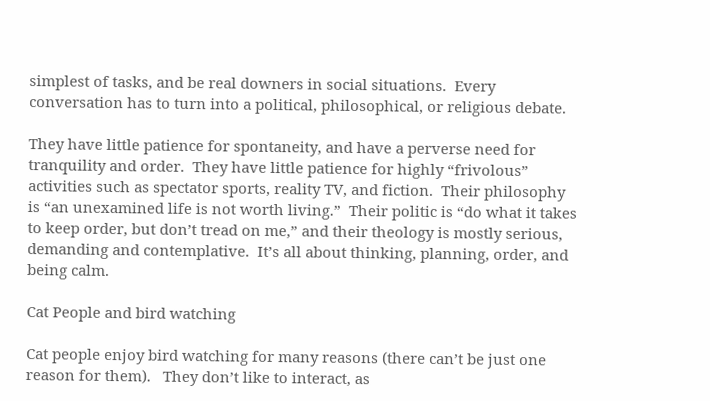simplest of tasks, and be real downers in social situations.  Every conversation has to turn into a political, philosophical, or religious debate.

They have little patience for spontaneity, and have a perverse need for tranquility and order.  They have little patience for highly “frivolous” activities such as spectator sports, reality TV, and fiction.  Their philosophy is “an unexamined life is not worth living.”  Their politic is “do what it takes to keep order, but don’t tread on me,” and their theology is mostly serious, demanding and contemplative.  It’s all about thinking, planning, order, and being calm.

Cat People and bird watching

Cat people enjoy bird watching for many reasons (there can’t be just one reason for them).   They don’t like to interact, as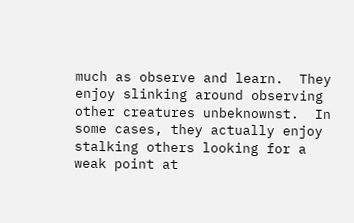much as observe and learn.  They enjoy slinking around observing other creatures unbeknownst.  In some cases, they actually enjoy stalking others looking for a weak point at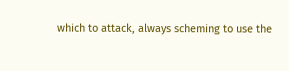which to attack, always scheming to use the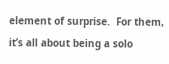element of surprise.  For them, it’s all about being a solo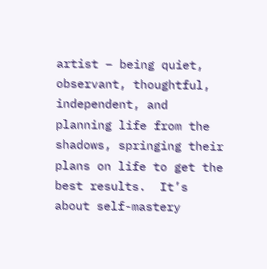artist – being quiet, observant, thoughtful, independent, and planning life from the shadows, springing their plans on life to get the best results.  It’s about self-mastery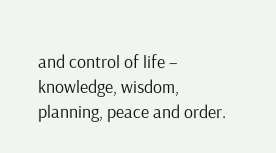and control of life – knowledge, wisdom, planning, peace and order.